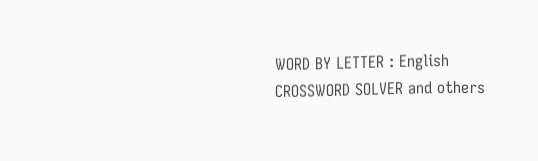WORD BY LETTER : English CROSSWORD SOLVER and others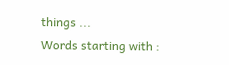things ...
Words starting with :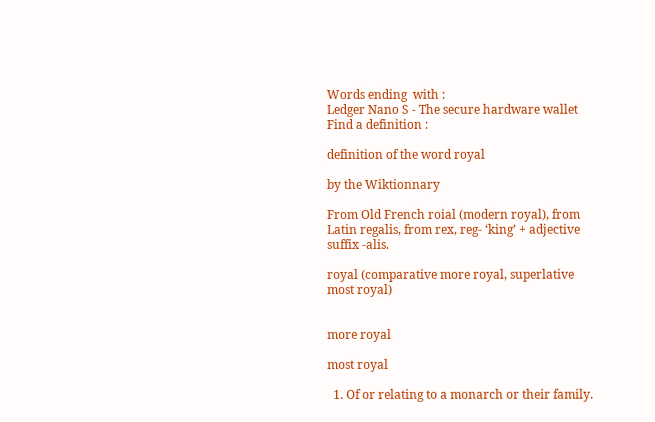Words ending  with :
Ledger Nano S - The secure hardware wallet
Find a definition :

definition of the word royal

by the Wiktionnary

From Old French roial (modern royal), from Latin regalis, from rex, reg- ‘king’ + adjective suffix -alis.

royal (comparative more royal, superlative most royal)


more royal

most royal

  1. Of or relating to a monarch or their family.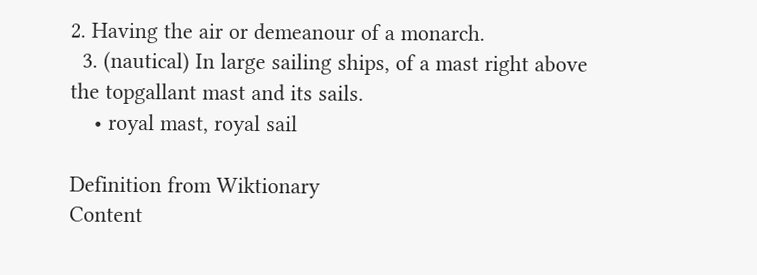2. Having the air or demeanour of a monarch.
  3. (nautical) In large sailing ships, of a mast right above the topgallant mast and its sails.
    • royal mast, royal sail

Definition from Wiktionary
Content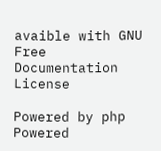avaible with GNU Free Documentation License

Powered by php Powered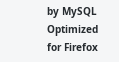by MySQL Optimized for Firefox